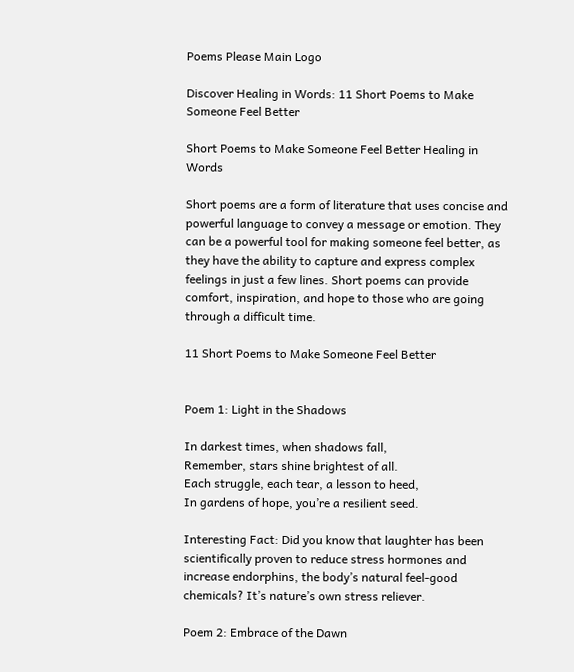Poems Please Main Logo

Discover Healing in Words: 11 Short Poems to Make Someone Feel Better

Short Poems to Make Someone Feel Better Healing in Words

Short poems are a form of literature that uses concise and powerful language to convey a message or emotion. They can be a powerful tool for making someone feel better, as they have the ability to capture and express complex feelings in just a few lines. Short poems can provide comfort, inspiration, and hope to those who are going through a difficult time.

11 Short Poems to Make Someone Feel Better


Poem 1: Light in the Shadows

In darkest times, when shadows fall,
Remember, stars shine brightest of all.
Each struggle, each tear, a lesson to heed,
In gardens of hope, you’re a resilient seed.

Interesting Fact: Did you know that laughter has been scientifically proven to reduce stress hormones and increase endorphins, the body’s natural feel-good chemicals? It’s nature’s own stress reliever.

Poem 2: Embrace of the Dawn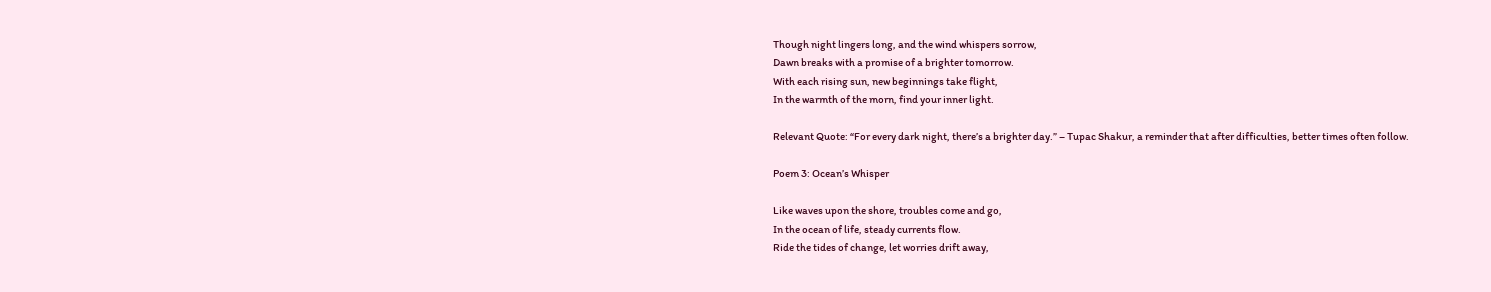Though night lingers long, and the wind whispers sorrow,
Dawn breaks with a promise of a brighter tomorrow.
With each rising sun, new beginnings take flight,
In the warmth of the morn, find your inner light.

Relevant Quote: “For every dark night, there’s a brighter day.” – Tupac Shakur, a reminder that after difficulties, better times often follow.

Poem 3: Ocean’s Whisper

Like waves upon the shore, troubles come and go,
In the ocean of life, steady currents flow.
Ride the tides of change, let worries drift away,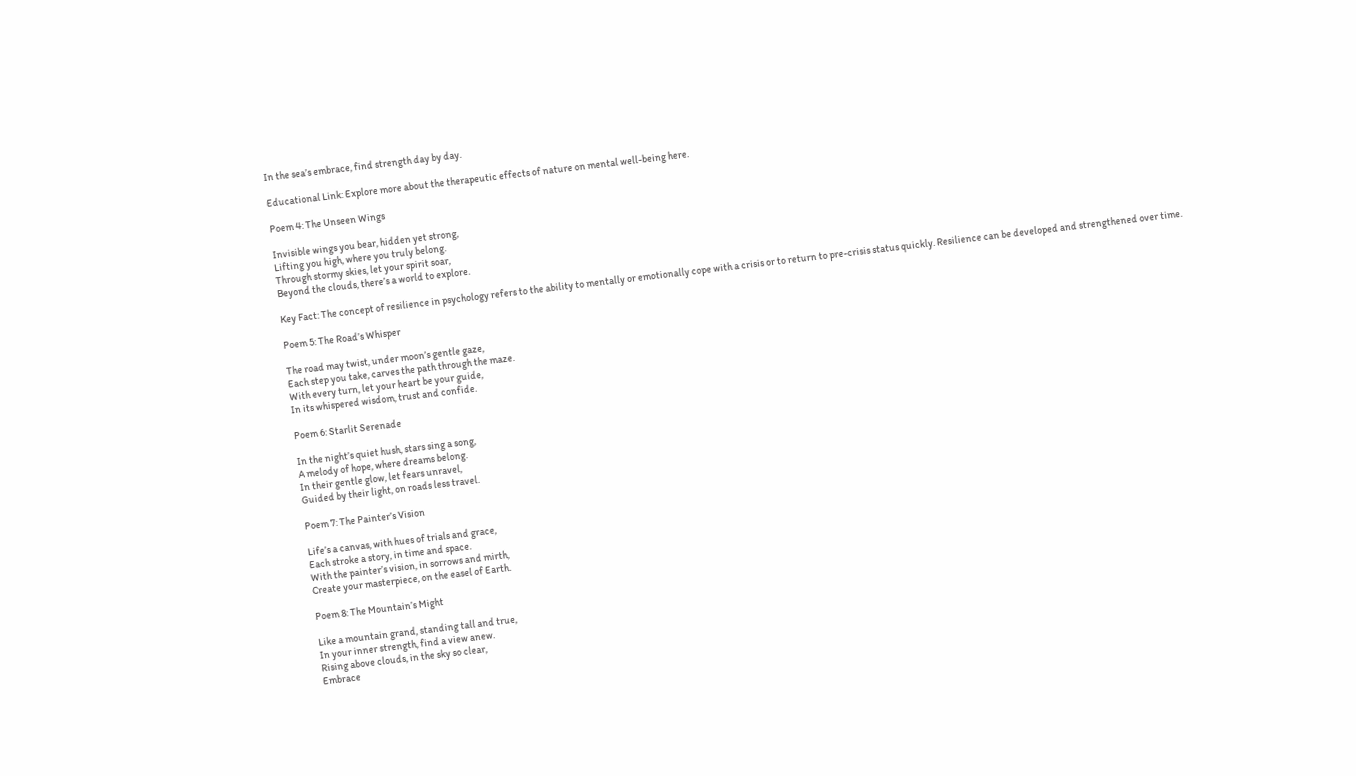In the sea’s embrace, find strength day by day.

Educational Link: Explore more about the therapeutic effects of nature on mental well-being here.

Poem 4: The Unseen Wings

Invisible wings you bear, hidden yet strong,
Lifting you high, where you truly belong.
Through stormy skies, let your spirit soar,
Beyond the clouds, there’s a world to explore.

Key Fact: The concept of resilience in psychology refers to the ability to mentally or emotionally cope with a crisis or to return to pre-crisis status quickly. Resilience can be developed and strengthened over time.

Poem 5: The Road’s Whisper

The road may twist, under moon’s gentle gaze,
Each step you take, carves the path through the maze.
With every turn, let your heart be your guide,
In its whispered wisdom, trust and confide.

Poem 6: Starlit Serenade

In the night’s quiet hush, stars sing a song,
A melody of hope, where dreams belong.
In their gentle glow, let fears unravel,
Guided by their light, on roads less travel.

Poem 7: The Painter’s Vision

Life’s a canvas, with hues of trials and grace,
Each stroke a story, in time and space.
With the painter’s vision, in sorrows and mirth,
Create your masterpiece, on the easel of Earth.

Poem 8: The Mountain’s Might

Like a mountain grand, standing tall and true,
In your inner strength, find a view anew.
Rising above clouds, in the sky so clear,
Embrace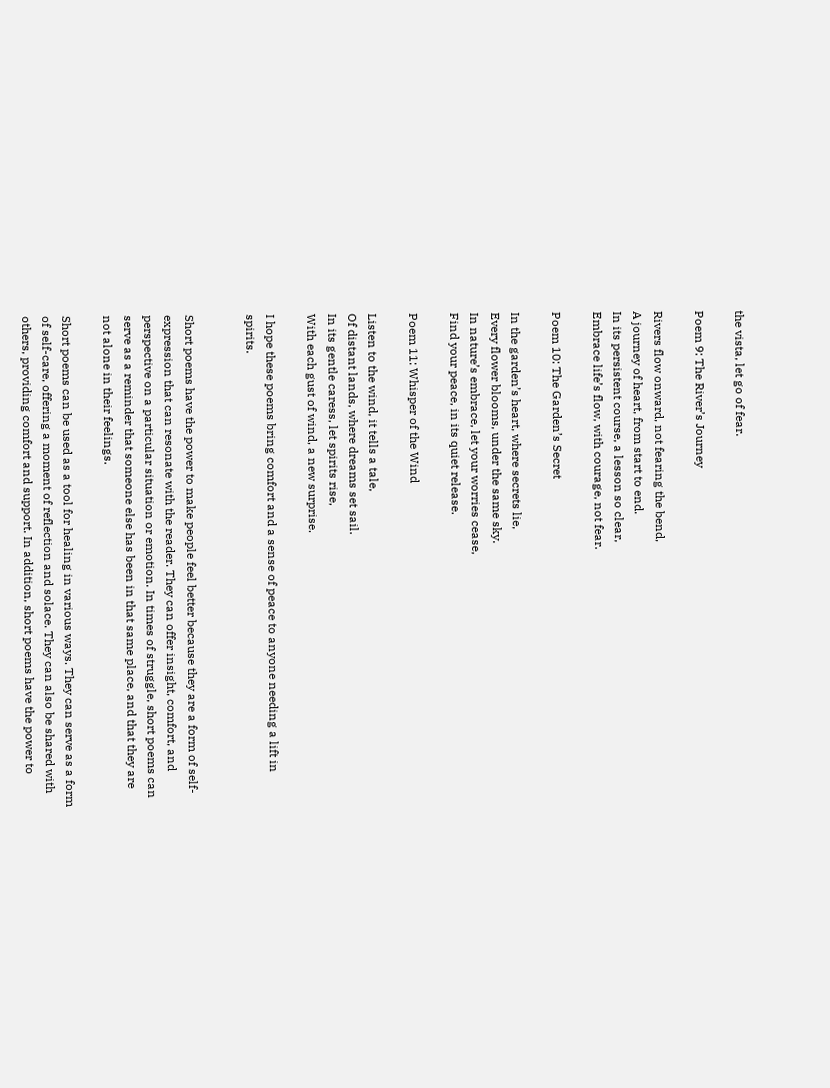the vista, let go of fear.

Poem 9: The River’s Journey

Rivers flow onward, not fearing the bend,
A journey of heart, from start to end.
In its persistent course, a lesson so clear,
Embrace life’s flow, with courage, not fear.

Poem 10: The Garden’s Secret

In the garden’s heart, where secrets lie,
Every flower blooms, under the same sky.
In nature’s embrace, let your worries cease,
Find your peace, in its quiet release.

Poem 11: Whisper of the Wind

Listen to the wind, it tells a tale,
Of distant lands, where dreams set sail.
In its gentle caress, let spirits rise,
With each gust of wind, a new surprise.

I hope these poems bring comfort and a sense of peace to anyone needing a lift in spirits.


Short poems have the power to make people feel better because they are a form of self-expression that can resonate with the reader. They can offer insight, comfort, and perspective on a particular situation or emotion. In times of struggle, short poems can serve as a reminder that someone else has been in that same place, and that they are not alone in their feelings.

Short poems can be used as a tool for healing in various ways. They can serve as a form of self-care, offering a moment of reflection and solace. They can also be shared with others, providing comfort and support. In addition, short poems have the power to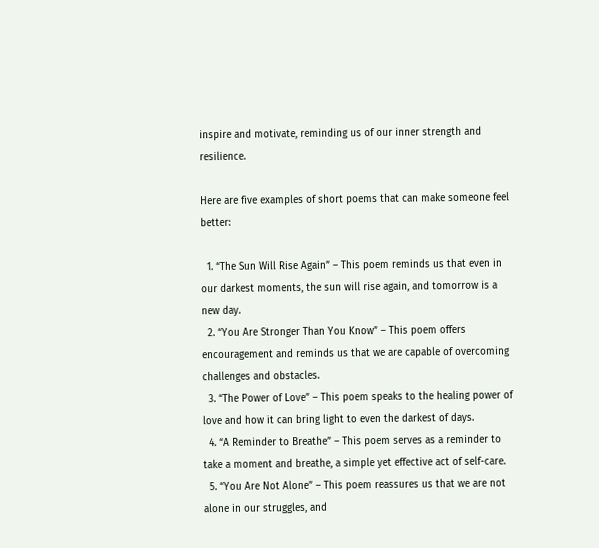inspire and motivate, reminding us of our inner strength and resilience.

Here are five examples of short poems that can make someone feel better:

  1. “The Sun Will Rise Again” – This poem reminds us that even in our darkest moments, the sun will rise again, and tomorrow is a new day.
  2. “You Are Stronger Than You Know” – This poem offers encouragement and reminds us that we are capable of overcoming challenges and obstacles.
  3. “The Power of Love” – This poem speaks to the healing power of love and how it can bring light to even the darkest of days.
  4. “A Reminder to Breathe” – This poem serves as a reminder to take a moment and breathe, a simple yet effective act of self-care.
  5. “You Are Not Alone” – This poem reassures us that we are not alone in our struggles, and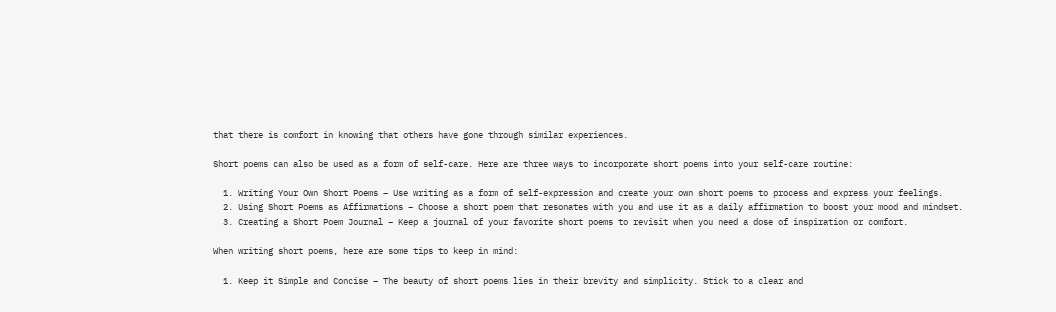that there is comfort in knowing that others have gone through similar experiences.

Short poems can also be used as a form of self-care. Here are three ways to incorporate short poems into your self-care routine:

  1. Writing Your Own Short Poems – Use writing as a form of self-expression and create your own short poems to process and express your feelings.
  2. Using Short Poems as Affirmations – Choose a short poem that resonates with you and use it as a daily affirmation to boost your mood and mindset.
  3. Creating a Short Poem Journal – Keep a journal of your favorite short poems to revisit when you need a dose of inspiration or comfort.

When writing short poems, here are some tips to keep in mind:

  1. Keep it Simple and Concise – The beauty of short poems lies in their brevity and simplicity. Stick to a clear and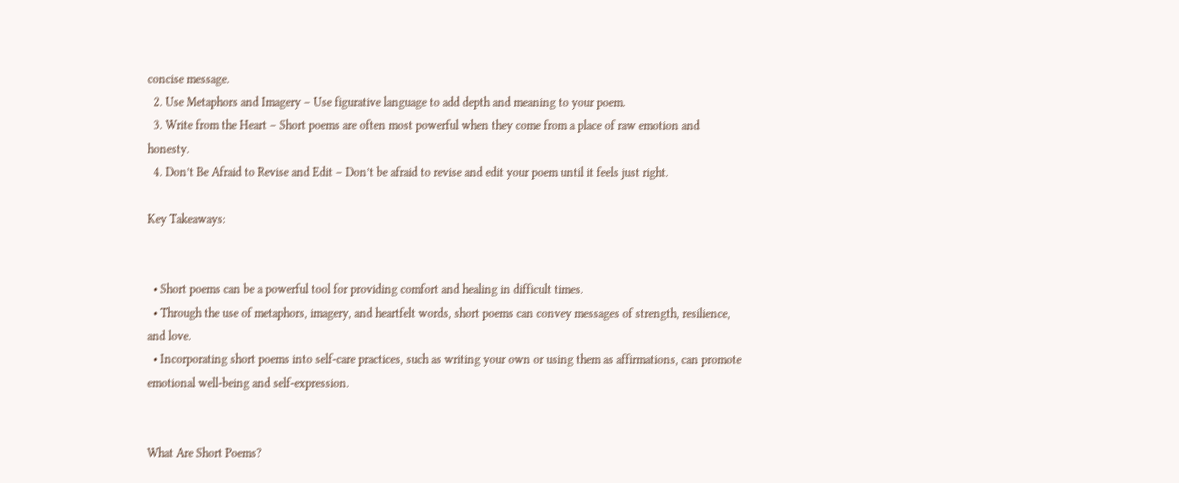concise message.
  2. Use Metaphors and Imagery – Use figurative language to add depth and meaning to your poem.
  3. Write from the Heart – Short poems are often most powerful when they come from a place of raw emotion and honesty.
  4. Don’t Be Afraid to Revise and Edit – Don’t be afraid to revise and edit your poem until it feels just right.

Key Takeaways:


  • Short poems can be a powerful tool for providing comfort and healing in difficult times.
  • Through the use of metaphors, imagery, and heartfelt words, short poems can convey messages of strength, resilience, and love.
  • Incorporating short poems into self-care practices, such as writing your own or using them as affirmations, can promote emotional well-being and self-expression.


What Are Short Poems?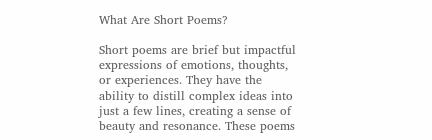What Are Short Poems?

Short poems are brief but impactful expressions of emotions, thoughts, or experiences. They have the ability to distill complex ideas into just a few lines, creating a sense of beauty and resonance. These poems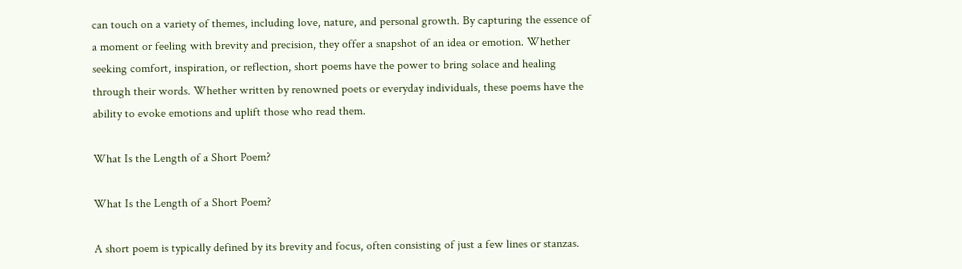can touch on a variety of themes, including love, nature, and personal growth. By capturing the essence of a moment or feeling with brevity and precision, they offer a snapshot of an idea or emotion. Whether seeking comfort, inspiration, or reflection, short poems have the power to bring solace and healing through their words. Whether written by renowned poets or everyday individuals, these poems have the ability to evoke emotions and uplift those who read them.

What Is the Length of a Short Poem?

What Is the Length of a Short Poem?

A short poem is typically defined by its brevity and focus, often consisting of just a few lines or stanzas.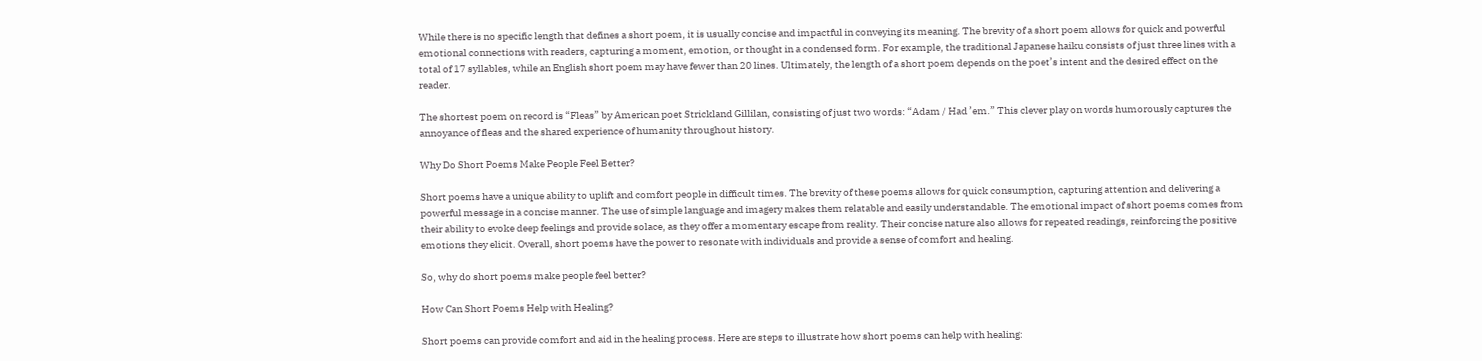While there is no specific length that defines a short poem, it is usually concise and impactful in conveying its meaning. The brevity of a short poem allows for quick and powerful emotional connections with readers, capturing a moment, emotion, or thought in a condensed form. For example, the traditional Japanese haiku consists of just three lines with a total of 17 syllables, while an English short poem may have fewer than 20 lines. Ultimately, the length of a short poem depends on the poet’s intent and the desired effect on the reader.

The shortest poem on record is “Fleas” by American poet Strickland Gillilan, consisting of just two words: “Adam / Had ’em.” This clever play on words humorously captures the annoyance of fleas and the shared experience of humanity throughout history.

Why Do Short Poems Make People Feel Better?

Short poems have a unique ability to uplift and comfort people in difficult times. The brevity of these poems allows for quick consumption, capturing attention and delivering a powerful message in a concise manner. The use of simple language and imagery makes them relatable and easily understandable. The emotional impact of short poems comes from their ability to evoke deep feelings and provide solace, as they offer a momentary escape from reality. Their concise nature also allows for repeated readings, reinforcing the positive emotions they elicit. Overall, short poems have the power to resonate with individuals and provide a sense of comfort and healing.

So, why do short poems make people feel better?

How Can Short Poems Help with Healing?

Short poems can provide comfort and aid in the healing process. Here are steps to illustrate how short poems can help with healing: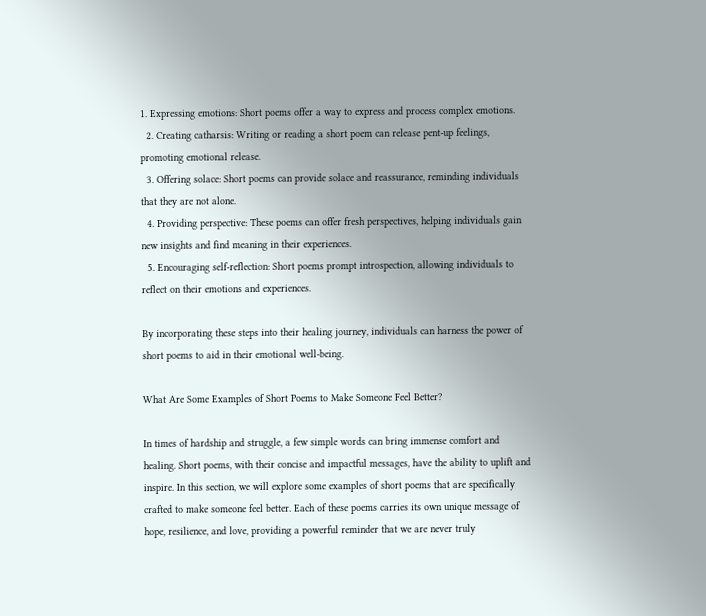1. Expressing emotions: Short poems offer a way to express and process complex emotions.
  2. Creating catharsis: Writing or reading a short poem can release pent-up feelings, promoting emotional release.
  3. Offering solace: Short poems can provide solace and reassurance, reminding individuals that they are not alone.
  4. Providing perspective: These poems can offer fresh perspectives, helping individuals gain new insights and find meaning in their experiences.
  5. Encouraging self-reflection: Short poems prompt introspection, allowing individuals to reflect on their emotions and experiences.

By incorporating these steps into their healing journey, individuals can harness the power of short poems to aid in their emotional well-being.

What Are Some Examples of Short Poems to Make Someone Feel Better?

In times of hardship and struggle, a few simple words can bring immense comfort and healing. Short poems, with their concise and impactful messages, have the ability to uplift and inspire. In this section, we will explore some examples of short poems that are specifically crafted to make someone feel better. Each of these poems carries its own unique message of hope, resilience, and love, providing a powerful reminder that we are never truly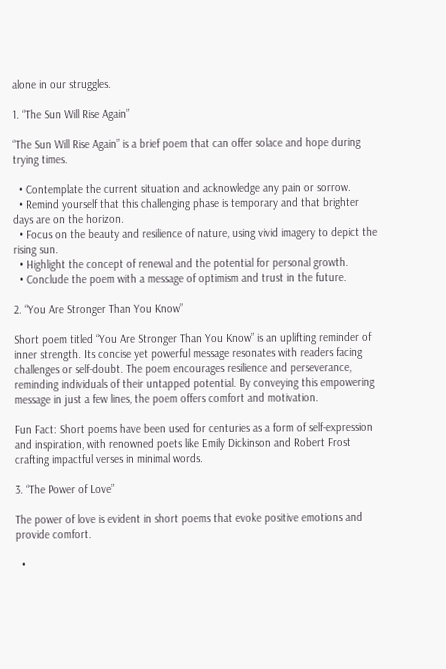alone in our struggles.

1. “The Sun Will Rise Again”

“The Sun Will Rise Again” is a brief poem that can offer solace and hope during trying times.

  • Contemplate the current situation and acknowledge any pain or sorrow.
  • Remind yourself that this challenging phase is temporary and that brighter days are on the horizon.
  • Focus on the beauty and resilience of nature, using vivid imagery to depict the rising sun.
  • Highlight the concept of renewal and the potential for personal growth.
  • Conclude the poem with a message of optimism and trust in the future.

2. “You Are Stronger Than You Know”

Short poem titled “You Are Stronger Than You Know” is an uplifting reminder of inner strength. Its concise yet powerful message resonates with readers facing challenges or self-doubt. The poem encourages resilience and perseverance, reminding individuals of their untapped potential. By conveying this empowering message in just a few lines, the poem offers comfort and motivation.

Fun Fact: Short poems have been used for centuries as a form of self-expression and inspiration, with renowned poets like Emily Dickinson and Robert Frost crafting impactful verses in minimal words.

3. “The Power of Love”

The power of love is evident in short poems that evoke positive emotions and provide comfort.

  •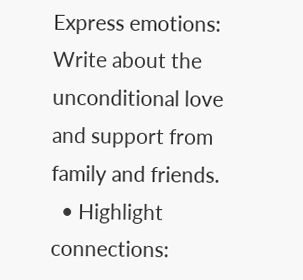Express emotions: Write about the unconditional love and support from family and friends.
  • Highlight connections: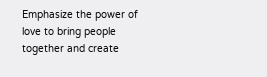Emphasize the power of love to bring people together and create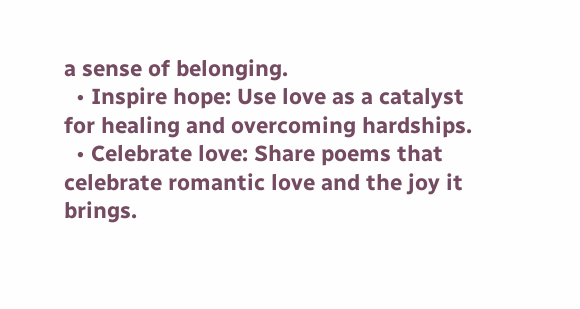a sense of belonging.
  • Inspire hope: Use love as a catalyst for healing and overcoming hardships.
  • Celebrate love: Share poems that celebrate romantic love and the joy it brings.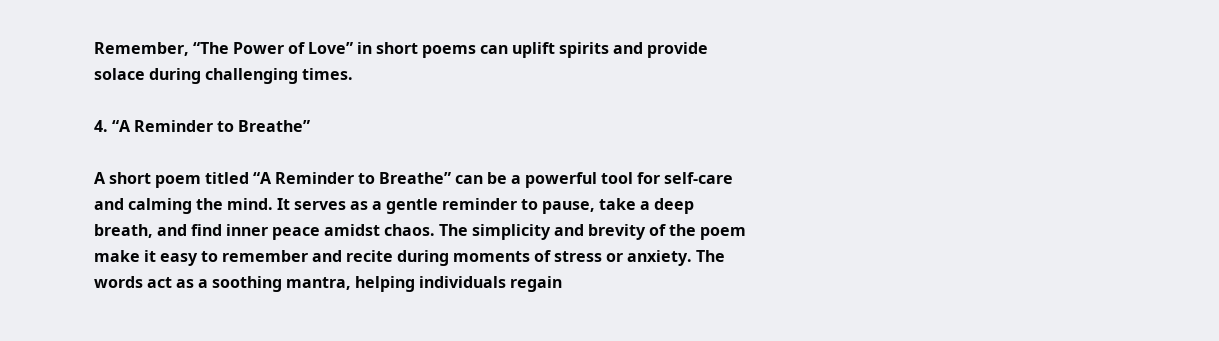Remember, “The Power of Love” in short poems can uplift spirits and provide solace during challenging times.

4. “A Reminder to Breathe”

A short poem titled “A Reminder to Breathe” can be a powerful tool for self-care and calming the mind. It serves as a gentle reminder to pause, take a deep breath, and find inner peace amidst chaos. The simplicity and brevity of the poem make it easy to remember and recite during moments of stress or anxiety. The words act as a soothing mantra, helping individuals regain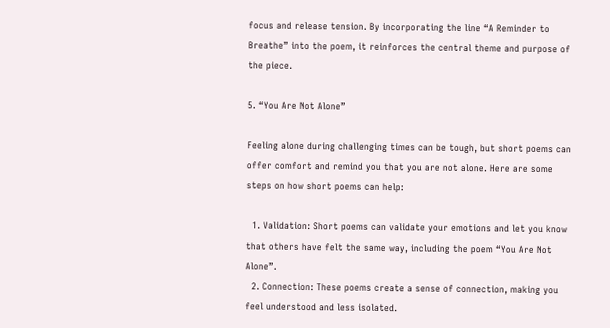focus and release tension. By incorporating the line “A Reminder to Breathe” into the poem, it reinforces the central theme and purpose of the piece.

5. “You Are Not Alone”

Feeling alone during challenging times can be tough, but short poems can offer comfort and remind you that you are not alone. Here are some steps on how short poems can help:

  1. Validation: Short poems can validate your emotions and let you know that others have felt the same way, including the poem “You Are Not Alone”.
  2. Connection: These poems create a sense of connection, making you feel understood and less isolated.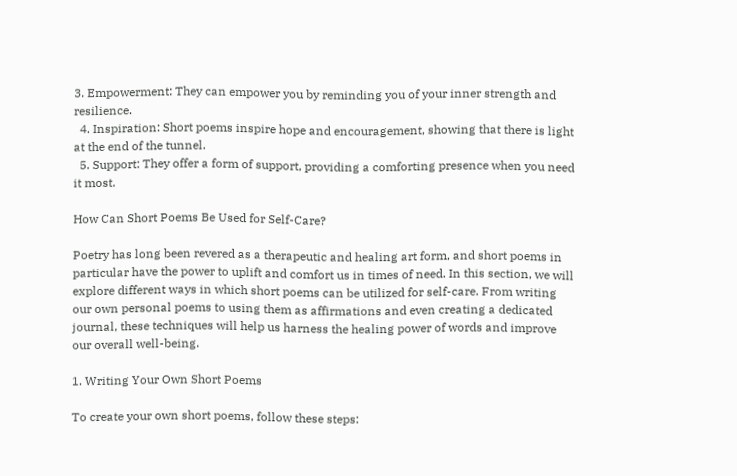3. Empowerment: They can empower you by reminding you of your inner strength and resilience.
  4. Inspiration: Short poems inspire hope and encouragement, showing that there is light at the end of the tunnel.
  5. Support: They offer a form of support, providing a comforting presence when you need it most.

How Can Short Poems Be Used for Self-Care?

Poetry has long been revered as a therapeutic and healing art form, and short poems in particular have the power to uplift and comfort us in times of need. In this section, we will explore different ways in which short poems can be utilized for self-care. From writing our own personal poems to using them as affirmations and even creating a dedicated journal, these techniques will help us harness the healing power of words and improve our overall well-being.

1. Writing Your Own Short Poems

To create your own short poems, follow these steps: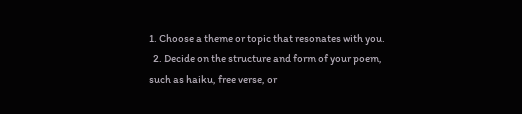1. Choose a theme or topic that resonates with you.
  2. Decide on the structure and form of your poem, such as haiku, free verse, or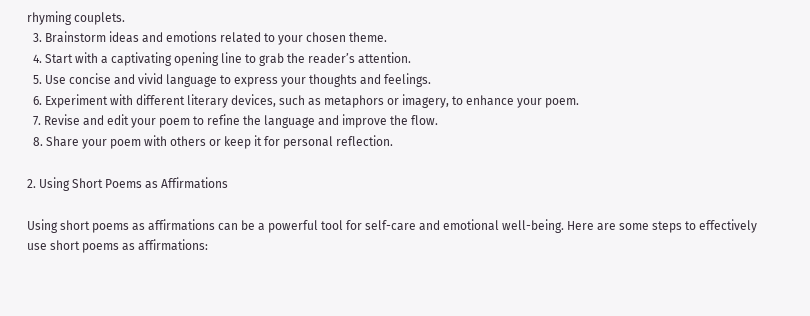rhyming couplets.
  3. Brainstorm ideas and emotions related to your chosen theme.
  4. Start with a captivating opening line to grab the reader’s attention.
  5. Use concise and vivid language to express your thoughts and feelings.
  6. Experiment with different literary devices, such as metaphors or imagery, to enhance your poem.
  7. Revise and edit your poem to refine the language and improve the flow.
  8. Share your poem with others or keep it for personal reflection.

2. Using Short Poems as Affirmations

Using short poems as affirmations can be a powerful tool for self-care and emotional well-being. Here are some steps to effectively use short poems as affirmations: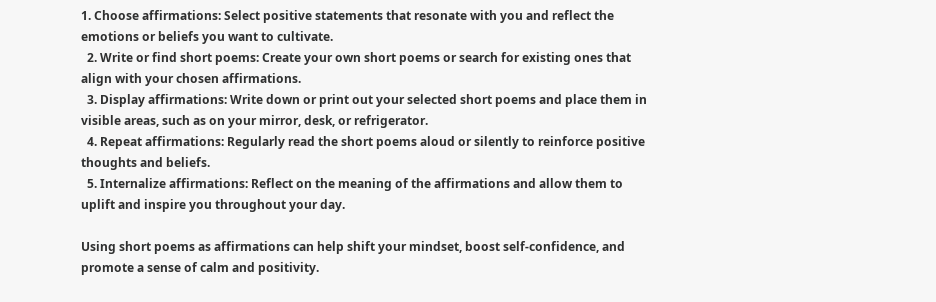1. Choose affirmations: Select positive statements that resonate with you and reflect the emotions or beliefs you want to cultivate.
  2. Write or find short poems: Create your own short poems or search for existing ones that align with your chosen affirmations.
  3. Display affirmations: Write down or print out your selected short poems and place them in visible areas, such as on your mirror, desk, or refrigerator.
  4. Repeat affirmations: Regularly read the short poems aloud or silently to reinforce positive thoughts and beliefs.
  5. Internalize affirmations: Reflect on the meaning of the affirmations and allow them to uplift and inspire you throughout your day.

Using short poems as affirmations can help shift your mindset, boost self-confidence, and promote a sense of calm and positivity.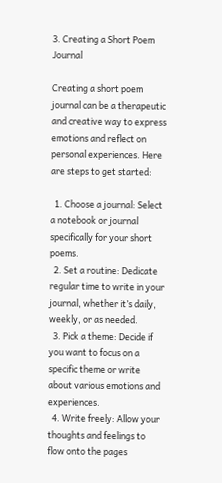3. Creating a Short Poem Journal

Creating a short poem journal can be a therapeutic and creative way to express emotions and reflect on personal experiences. Here are steps to get started:

  1. Choose a journal: Select a notebook or journal specifically for your short poems.
  2. Set a routine: Dedicate regular time to write in your journal, whether it’s daily, weekly, or as needed.
  3. Pick a theme: Decide if you want to focus on a specific theme or write about various emotions and experiences.
  4. Write freely: Allow your thoughts and feelings to flow onto the pages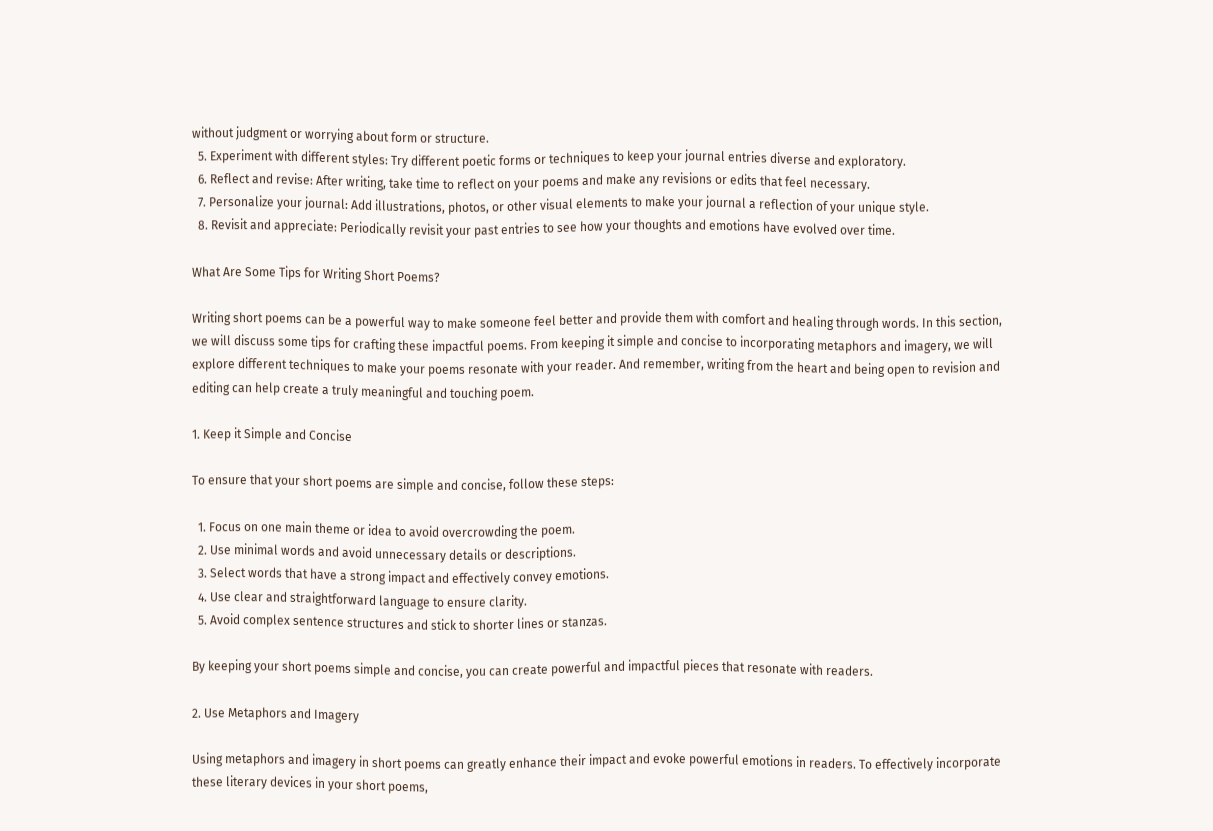without judgment or worrying about form or structure.
  5. Experiment with different styles: Try different poetic forms or techniques to keep your journal entries diverse and exploratory.
  6. Reflect and revise: After writing, take time to reflect on your poems and make any revisions or edits that feel necessary.
  7. Personalize your journal: Add illustrations, photos, or other visual elements to make your journal a reflection of your unique style.
  8. Revisit and appreciate: Periodically revisit your past entries to see how your thoughts and emotions have evolved over time.

What Are Some Tips for Writing Short Poems?

Writing short poems can be a powerful way to make someone feel better and provide them with comfort and healing through words. In this section, we will discuss some tips for crafting these impactful poems. From keeping it simple and concise to incorporating metaphors and imagery, we will explore different techniques to make your poems resonate with your reader. And remember, writing from the heart and being open to revision and editing can help create a truly meaningful and touching poem.

1. Keep it Simple and Concise

To ensure that your short poems are simple and concise, follow these steps:

  1. Focus on one main theme or idea to avoid overcrowding the poem.
  2. Use minimal words and avoid unnecessary details or descriptions.
  3. Select words that have a strong impact and effectively convey emotions.
  4. Use clear and straightforward language to ensure clarity.
  5. Avoid complex sentence structures and stick to shorter lines or stanzas.

By keeping your short poems simple and concise, you can create powerful and impactful pieces that resonate with readers.

2. Use Metaphors and Imagery

Using metaphors and imagery in short poems can greatly enhance their impact and evoke powerful emotions in readers. To effectively incorporate these literary devices in your short poems,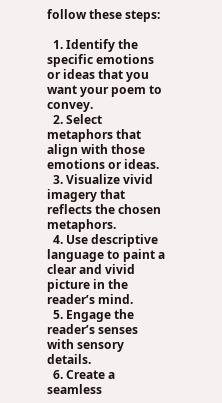follow these steps:

  1. Identify the specific emotions or ideas that you want your poem to convey.
  2. Select metaphors that align with those emotions or ideas.
  3. Visualize vivid imagery that reflects the chosen metaphors.
  4. Use descriptive language to paint a clear and vivid picture in the reader’s mind.
  5. Engage the reader’s senses with sensory details.
  6. Create a seamless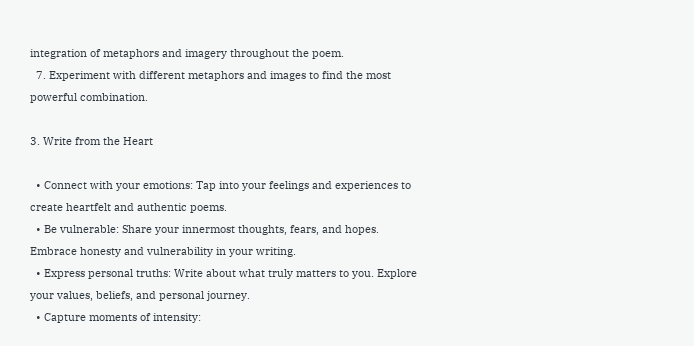integration of metaphors and imagery throughout the poem.
  7. Experiment with different metaphors and images to find the most powerful combination.

3. Write from the Heart

  • Connect with your emotions: Tap into your feelings and experiences to create heartfelt and authentic poems.
  • Be vulnerable: Share your innermost thoughts, fears, and hopes. Embrace honesty and vulnerability in your writing.
  • Express personal truths: Write about what truly matters to you. Explore your values, beliefs, and personal journey.
  • Capture moments of intensity: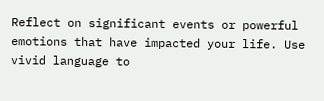Reflect on significant events or powerful emotions that have impacted your life. Use vivid language to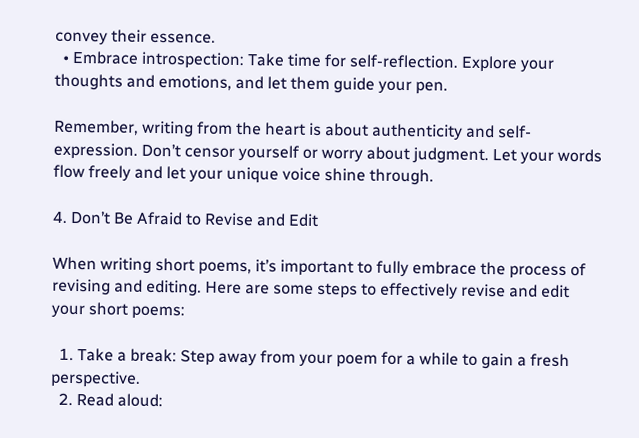convey their essence.
  • Embrace introspection: Take time for self-reflection. Explore your thoughts and emotions, and let them guide your pen.

Remember, writing from the heart is about authenticity and self-expression. Don’t censor yourself or worry about judgment. Let your words flow freely and let your unique voice shine through.

4. Don’t Be Afraid to Revise and Edit

When writing short poems, it’s important to fully embrace the process of revising and editing. Here are some steps to effectively revise and edit your short poems:

  1. Take a break: Step away from your poem for a while to gain a fresh perspective.
  2. Read aloud: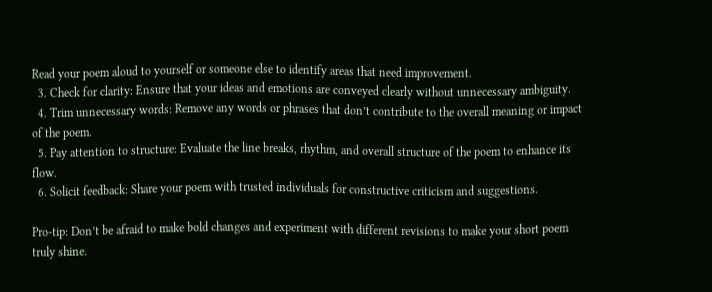Read your poem aloud to yourself or someone else to identify areas that need improvement.
  3. Check for clarity: Ensure that your ideas and emotions are conveyed clearly without unnecessary ambiguity.
  4. Trim unnecessary words: Remove any words or phrases that don’t contribute to the overall meaning or impact of the poem.
  5. Pay attention to structure: Evaluate the line breaks, rhythm, and overall structure of the poem to enhance its flow.
  6. Solicit feedback: Share your poem with trusted individuals for constructive criticism and suggestions.

Pro-tip: Don’t be afraid to make bold changes and experiment with different revisions to make your short poem truly shine.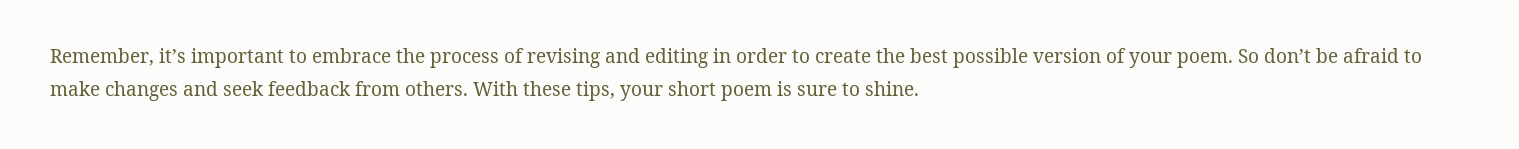Remember, it’s important to embrace the process of revising and editing in order to create the best possible version of your poem. So don’t be afraid to make changes and seek feedback from others. With these tips, your short poem is sure to shine.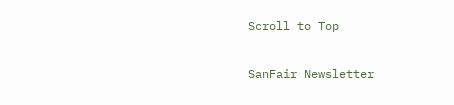Scroll to Top

SanFair Newsletter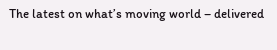The latest on what’s moving world – delivered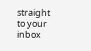straight to your inbox